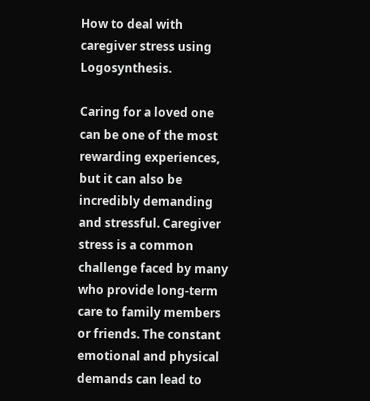How to deal with caregiver stress using Logosynthesis.

Caring for a loved one can be one of the most rewarding experiences, but it can also be incredibly demanding and stressful. Caregiver stress is a common challenge faced by many who provide long-term care to family members or friends. The constant emotional and physical demands can lead to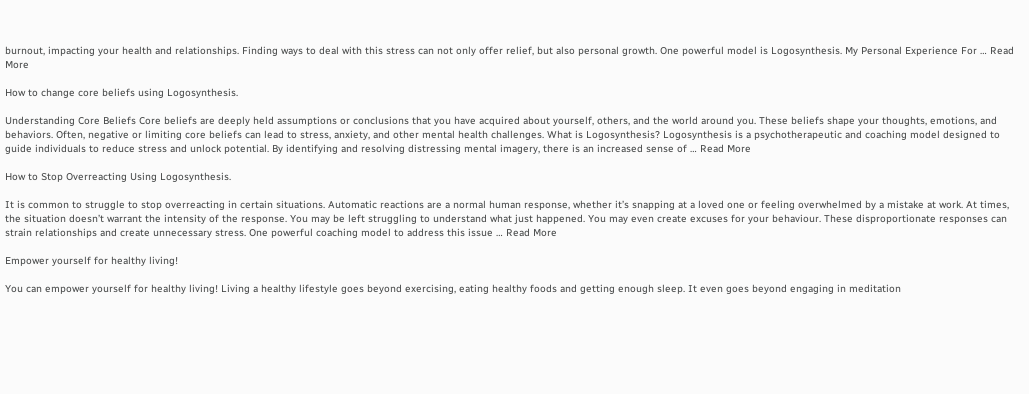burnout, impacting your health and relationships. Finding ways to deal with this stress can not only offer relief, but also personal growth. One powerful model is Logosynthesis. My Personal Experience For … Read More

How to change core beliefs using Logosynthesis.

Understanding Core Beliefs Core beliefs are deeply held assumptions or conclusions that you have acquired about yourself, others, and the world around you. These beliefs shape your thoughts, emotions, and behaviors. Often, negative or limiting core beliefs can lead to stress, anxiety, and other mental health challenges. What is Logosynthesis? Logosynthesis is a psychotherapeutic and coaching model designed to guide individuals to reduce stress and unlock potential. By identifying and resolving distressing mental imagery, there is an increased sense of … Read More

How to Stop Overreacting Using Logosynthesis.

It is common to struggle to stop overreacting in certain situations. Automatic reactions are a normal human response, whether it’s snapping at a loved one or feeling overwhelmed by a mistake at work. At times, the situation doesn’t warrant the intensity of the response. You may be left struggling to understand what just happened. You may even create excuses for your behaviour. These disproportionate responses can strain relationships and create unnecessary stress. One powerful coaching model to address this issue … Read More

Empower yourself for healthy living!

You can empower yourself for healthy living! Living a healthy lifestyle goes beyond exercising, eating healthy foods and getting enough sleep. It even goes beyond engaging in meditation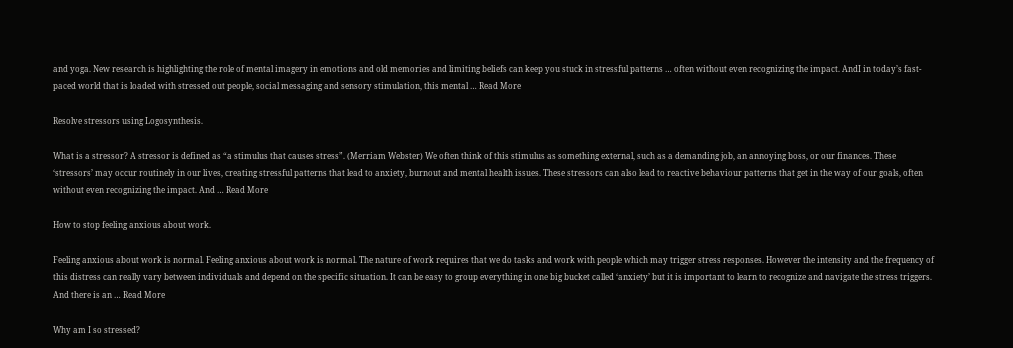and yoga. New research is highlighting the role of mental imagery in emotions and old memories and limiting beliefs can keep you stuck in stressful patterns … often without even recognizing the impact. AndI in today’s fast-paced world that is loaded with stressed out people, social messaging and sensory stimulation, this mental … Read More

Resolve stressors using Logosynthesis.

What is a stressor? A stressor is defined as “a stimulus that causes stress”. (Merriam Webster) We often think of this stimulus as something external, such as a demanding job, an annoying boss, or our finances. These ‘stressors’ may occur routinely in our lives, creating stressful patterns that lead to anxiety, burnout and mental health issues. These stressors can also lead to reactive behaviour patterns that get in the way of our goals, often without even recognizing the impact. And … Read More

How to stop feeling anxious about work.

Feeling anxious about work is normal. Feeling anxious about work is normal. The nature of work requires that we do tasks and work with people which may trigger stress responses. However the intensity and the frequency of this distress can really vary between individuals and depend on the specific situation. It can be easy to group everything in one big bucket called ‘anxiety’ but it is important to learn to recognize and navigate the stress triggers. And there is an … Read More

Why am I so stressed?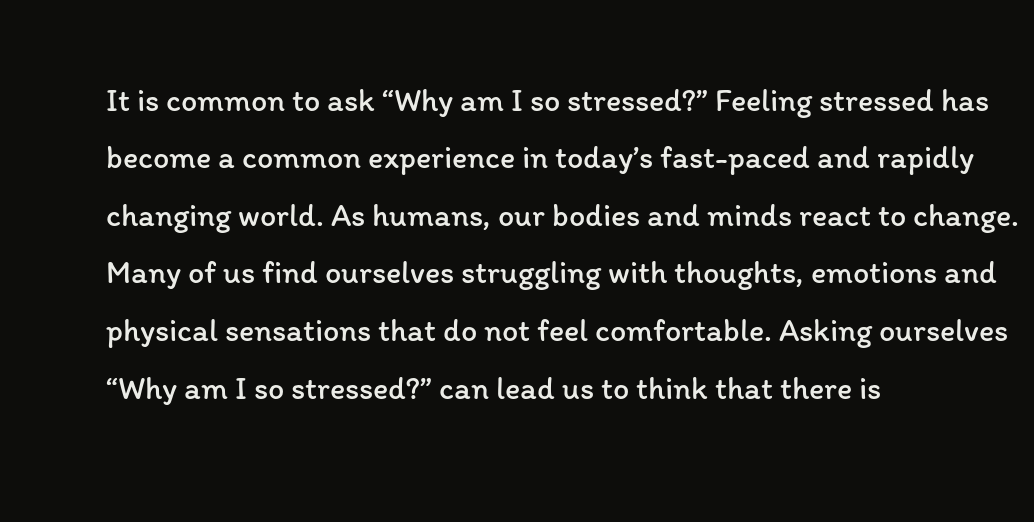It is common to ask “Why am I so stressed?” Feeling stressed has become a common experience in today’s fast-paced and rapidly changing world. As humans, our bodies and minds react to change. Many of us find ourselves struggling with thoughts, emotions and physical sensations that do not feel comfortable. Asking ourselves “Why am I so stressed?” can lead us to think that there is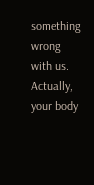something wrong with us. Actually, your body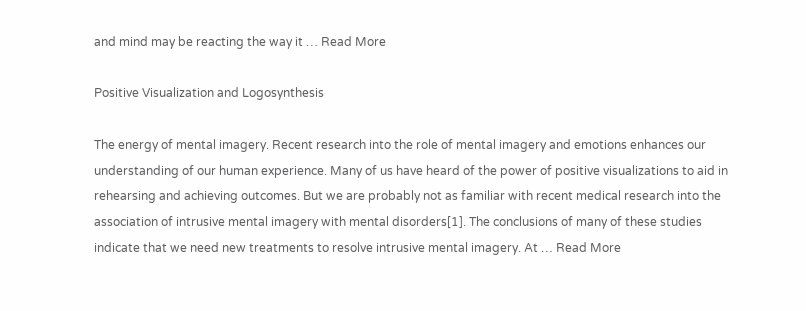and mind may be reacting the way it … Read More

Positive Visualization and Logosynthesis

The energy of mental imagery. Recent research into the role of mental imagery and emotions enhances our understanding of our human experience. Many of us have heard of the power of positive visualizations to aid in rehearsing and achieving outcomes. But we are probably not as familiar with recent medical research into the association of intrusive mental imagery with mental disorders[1]. The conclusions of many of these studies indicate that we need new treatments to resolve intrusive mental imagery. At … Read More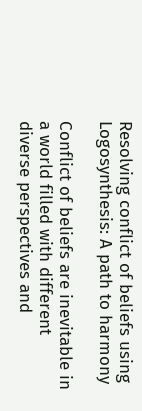Resolving conflict of beliefs using Logosynthesis: A path to harmony

Conflict of beliefs are inevitable in a world filled with different diverse perspectives and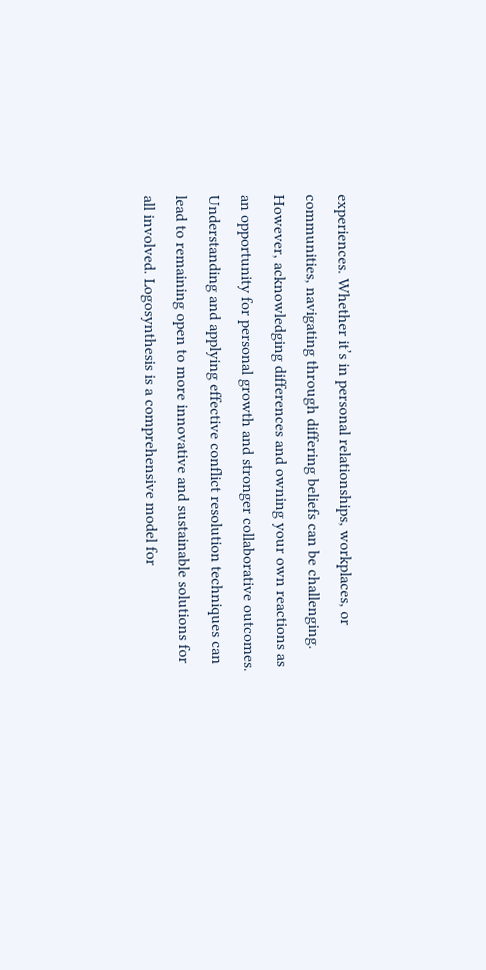experiences. Whether it’s in personal relationships, workplaces, or communities, navigating through differing beliefs can be challenging. However, acknowledging differences and owning your own reactions as an opportunity for personal growth and stronger collaborative outcomes. Understanding and applying effective conflict resolution techniques can lead to remaining open to more innovative and sustainable solutions for all involved. Logosynthesis is a comprehensive model for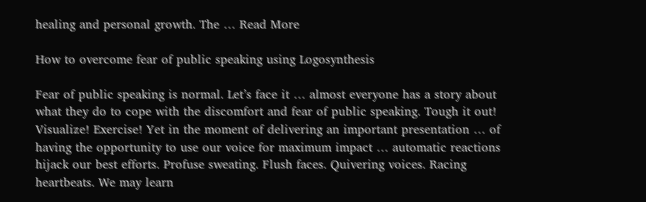healing and personal growth. The … Read More

How to overcome fear of public speaking using Logosynthesis

Fear of public speaking is normal. Let’s face it … almost everyone has a story about what they do to cope with the discomfort and fear of public speaking. Tough it out! Visualize! Exercise! Yet in the moment of delivering an important presentation … of having the opportunity to use our voice for maximum impact … automatic reactions hijack our best efforts. Profuse sweating. Flush faces. Quivering voices. Racing heartbeats. We may learn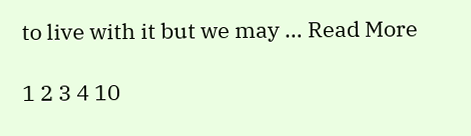to live with it but we may … Read More

1 2 3 4 10